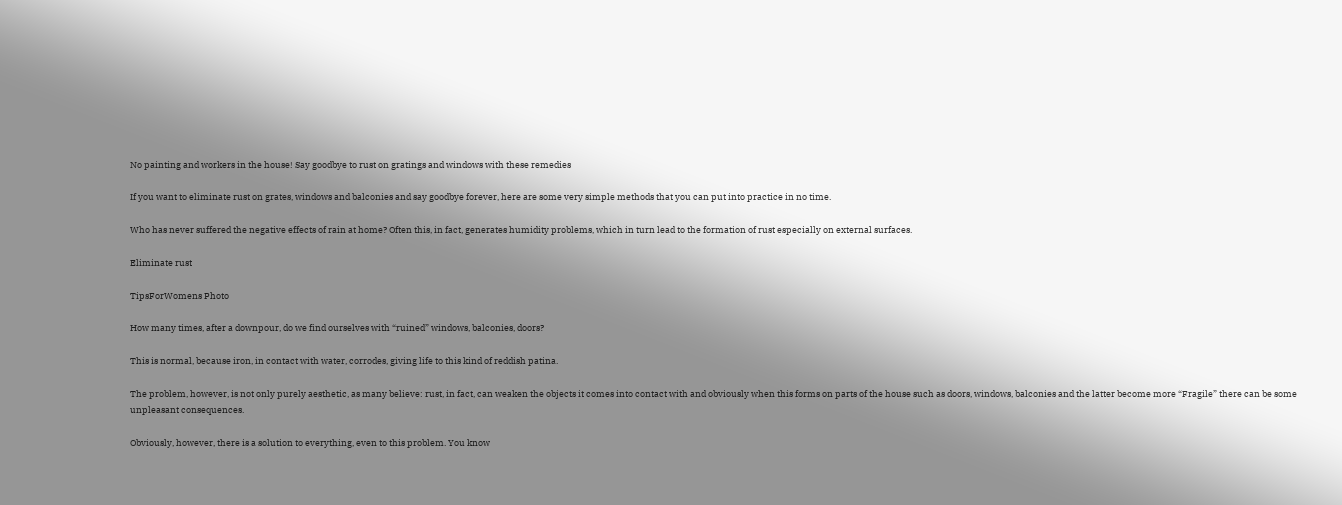No painting and workers in the house! Say goodbye to rust on gratings and windows with these remedies

If you want to eliminate rust on grates, windows and balconies and say goodbye forever, here are some very simple methods that you can put into practice in no time.

Who has never suffered the negative effects of rain at home? Often this, in fact, generates humidity problems, which in turn lead to the formation of rust especially on external surfaces.

Eliminate rust

TipsForWomens Photo

How many times, after a downpour, do we find ourselves with “ruined” windows, balconies, doors?

This is normal, because iron, in contact with water, corrodes, giving life to this kind of reddish patina.

The problem, however, is not only purely aesthetic, as many believe: rust, in fact, can weaken the objects it comes into contact with and obviously when this forms on parts of the house such as doors, windows, balconies and the latter become more “Fragile” there can be some unpleasant consequences.

Obviously, however, there is a solution to everything, even to this problem. You know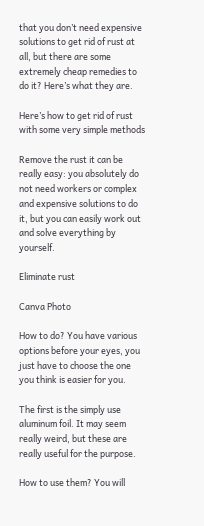that you don’t need expensive solutions to get rid of rust at all, but there are some extremely cheap remedies to do it? Here’s what they are.

Here’s how to get rid of rust with some very simple methods

Remove the rust it can be really easy: you absolutely do not need workers or complex and expensive solutions to do it, but you can easily work out and solve everything by yourself.

Eliminate rust

Canva Photo

How to do? You have various options before your eyes, you just have to choose the one you think is easier for you.

The first is the simply use aluminum foil. It may seem really weird, but these are really useful for the purpose.

How to use them? You will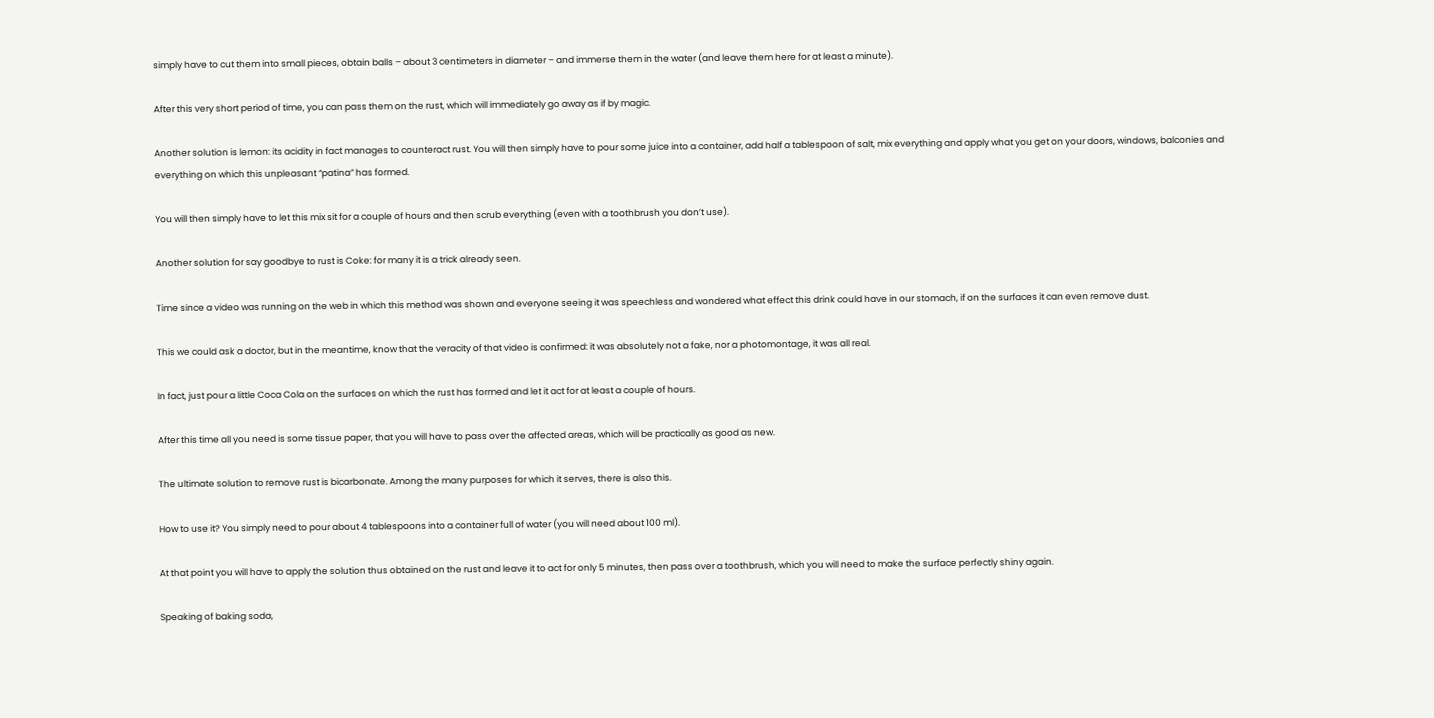simply have to cut them into small pieces, obtain balls – about 3 centimeters in diameter – and immerse them in the water (and leave them here for at least a minute).

After this very short period of time, you can pass them on the rust, which will immediately go away as if by magic.

Another solution is lemon: its acidity in fact manages to counteract rust. You will then simply have to pour some juice into a container, add half a tablespoon of salt, mix everything and apply what you get on your doors, windows, balconies and everything on which this unpleasant “patina” has formed.

You will then simply have to let this mix sit for a couple of hours and then scrub everything (even with a toothbrush you don’t use).

Another solution for say goodbye to rust is Coke: for many it is a trick already seen.

Time since a video was running on the web in which this method was shown and everyone seeing it was speechless and wondered what effect this drink could have in our stomach, if on the surfaces it can even remove dust.

This we could ask a doctor, but in the meantime, know that the veracity of that video is confirmed: it was absolutely not a fake, nor a photomontage, it was all real.

In fact, just pour a little Coca Cola on the surfaces on which the rust has formed and let it act for at least a couple of hours.

After this time all you need is some tissue paper, that you will have to pass over the affected areas, which will be practically as good as new.

The ultimate solution to remove rust is bicarbonate. Among the many purposes for which it serves, there is also this.

How to use it? You simply need to pour about 4 tablespoons into a container full of water (you will need about 100 ml).

At that point you will have to apply the solution thus obtained on the rust and leave it to act for only 5 minutes, then pass over a toothbrush, which you will need to make the surface perfectly shiny again.

Speaking of baking soda,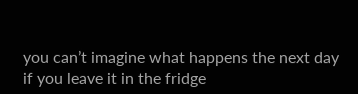you can’t imagine what happens the next day if you leave it in the fridge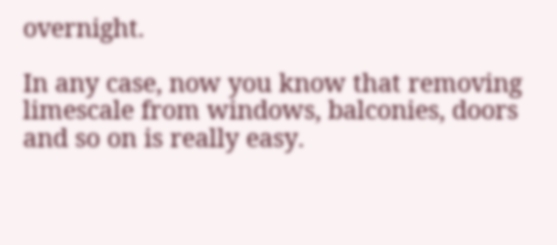overnight.

In any case, now you know that removing limescale from windows, balconies, doors and so on is really easy.